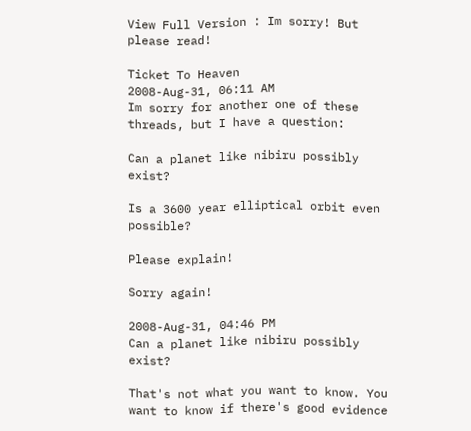View Full Version : Im sorry! But please read!

Ticket To Heaven
2008-Aug-31, 06:11 AM
Im sorry for another one of these threads, but I have a question:

Can a planet like nibiru possibly exist?

Is a 3600 year elliptical orbit even possible?

Please explain!

Sorry again!

2008-Aug-31, 04:46 PM
Can a planet like nibiru possibly exist?

That's not what you want to know. You want to know if there's good evidence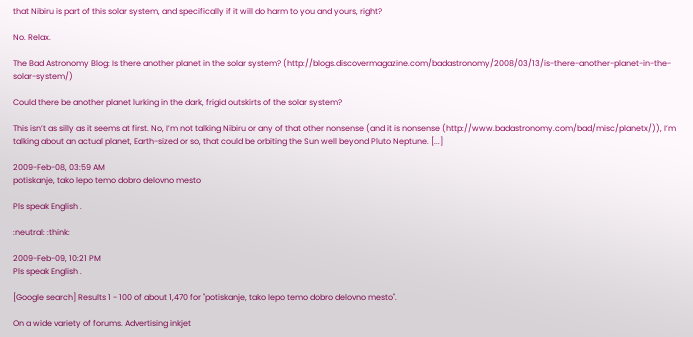that Nibiru is part of this solar system, and specifically if it will do harm to you and yours, right?

No. Relax.

The Bad Astronomy Blog: Is there another planet in the solar system? (http://blogs.discovermagazine.com/badastronomy/2008/03/13/is-there-another-planet-in-the-solar-system/)

Could there be another planet lurking in the dark, frigid outskirts of the solar system?

This isn’t as silly as it seems at first. No, I’m not talking Nibiru or any of that other nonsense (and it is nonsense (http://www.badastronomy.com/bad/misc/planetx/)), I’m talking about an actual planet, Earth-sized or so, that could be orbiting the Sun well beyond Pluto Neptune. [...]

2009-Feb-08, 03:59 AM
potiskanje, tako lepo temo dobro delovno mesto

Pls speak English .

:neutral: :think:

2009-Feb-09, 10:21 PM
Pls speak English .

[Google search] Results 1 - 100 of about 1,470 for "potiskanje, tako lepo temo dobro delovno mesto".

On a wide variety of forums. Advertising inkjet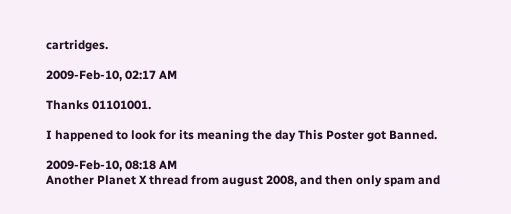cartridges.

2009-Feb-10, 02:17 AM

Thanks 01101001.

I happened to look for its meaning the day This Poster got Banned.

2009-Feb-10, 08:18 AM
Another Planet X thread from august 2008, and then only spam and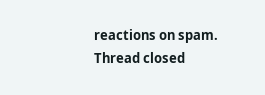reactions on spam.
Thread closed